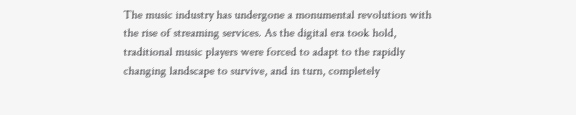The music industry has undergone a monumental revolution with the rise of streaming services. As the digital era took hold, traditional music players were forced to adapt to the rapidly changing landscape to survive, and in turn, completely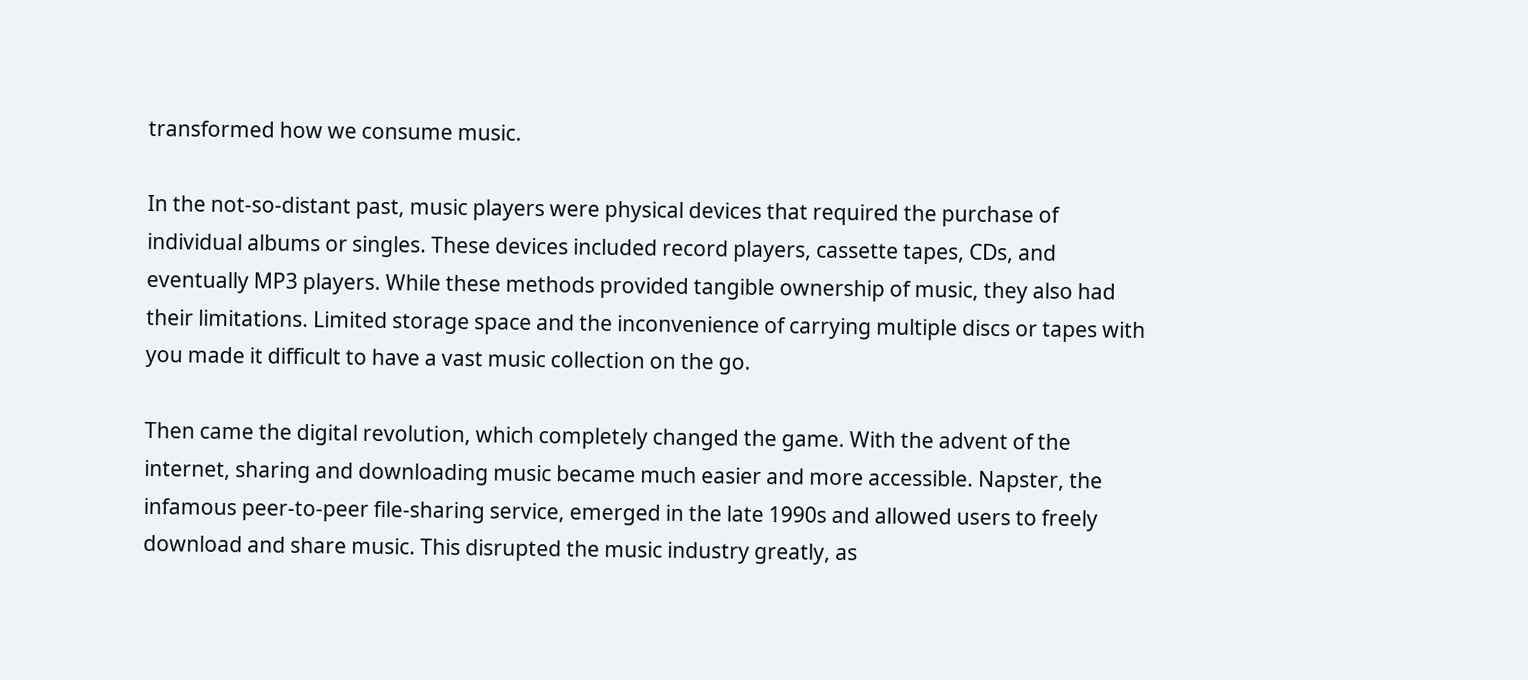transformed how we consume music.

In the not-so-distant past, music players were physical devices that required the purchase of individual albums or singles. These devices included record players, cassette tapes, CDs, and eventually MP3 players. While these methods provided tangible ownership of music, they also had their limitations. Limited storage space and the inconvenience of carrying multiple discs or tapes with you made it difficult to have a vast music collection on the go.

Then came the digital revolution, which completely changed the game. With the advent of the internet, sharing and downloading music became much easier and more accessible. Napster, the infamous peer-to-peer file-sharing service, emerged in the late 1990s and allowed users to freely download and share music. This disrupted the music industry greatly, as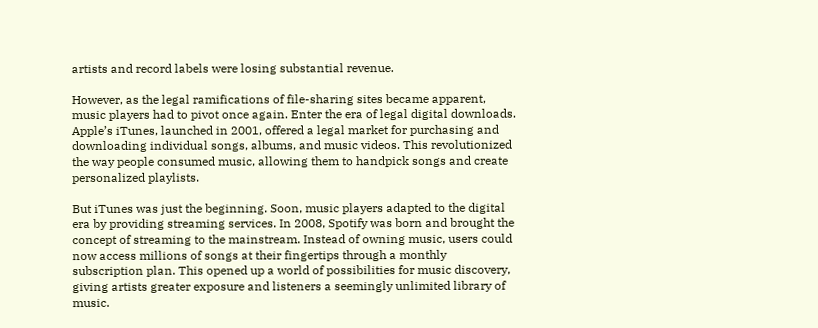artists and record labels were losing substantial revenue.

However, as the legal ramifications of file-sharing sites became apparent, music players had to pivot once again. Enter the era of legal digital downloads. Apple’s iTunes, launched in 2001, offered a legal market for purchasing and downloading individual songs, albums, and music videos. This revolutionized the way people consumed music, allowing them to handpick songs and create personalized playlists.

But iTunes was just the beginning. Soon, music players adapted to the digital era by providing streaming services. In 2008, Spotify was born and brought the concept of streaming to the mainstream. Instead of owning music, users could now access millions of songs at their fingertips through a monthly subscription plan. This opened up a world of possibilities for music discovery, giving artists greater exposure and listeners a seemingly unlimited library of music.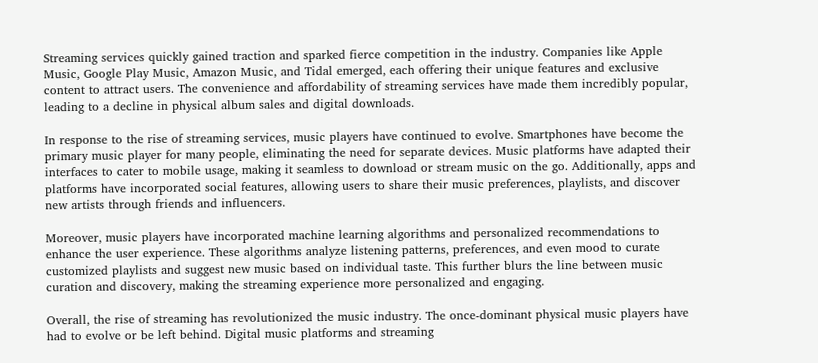Streaming services quickly gained traction and sparked fierce competition in the industry. Companies like Apple Music, Google Play Music, Amazon Music, and Tidal emerged, each offering their unique features and exclusive content to attract users. The convenience and affordability of streaming services have made them incredibly popular, leading to a decline in physical album sales and digital downloads.

In response to the rise of streaming services, music players have continued to evolve. Smartphones have become the primary music player for many people, eliminating the need for separate devices. Music platforms have adapted their interfaces to cater to mobile usage, making it seamless to download or stream music on the go. Additionally, apps and platforms have incorporated social features, allowing users to share their music preferences, playlists, and discover new artists through friends and influencers.

Moreover, music players have incorporated machine learning algorithms and personalized recommendations to enhance the user experience. These algorithms analyze listening patterns, preferences, and even mood to curate customized playlists and suggest new music based on individual taste. This further blurs the line between music curation and discovery, making the streaming experience more personalized and engaging.

Overall, the rise of streaming has revolutionized the music industry. The once-dominant physical music players have had to evolve or be left behind. Digital music platforms and streaming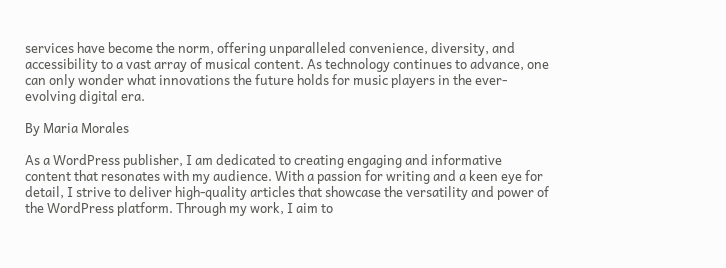services have become the norm, offering unparalleled convenience, diversity, and accessibility to a vast array of musical content. As technology continues to advance, one can only wonder what innovations the future holds for music players in the ever-evolving digital era.

By Maria Morales

As a WordPress publisher, I am dedicated to creating engaging and informative content that resonates with my audience. With a passion for writing and a keen eye for detail, I strive to deliver high-quality articles that showcase the versatility and power of the WordPress platform. Through my work, I aim to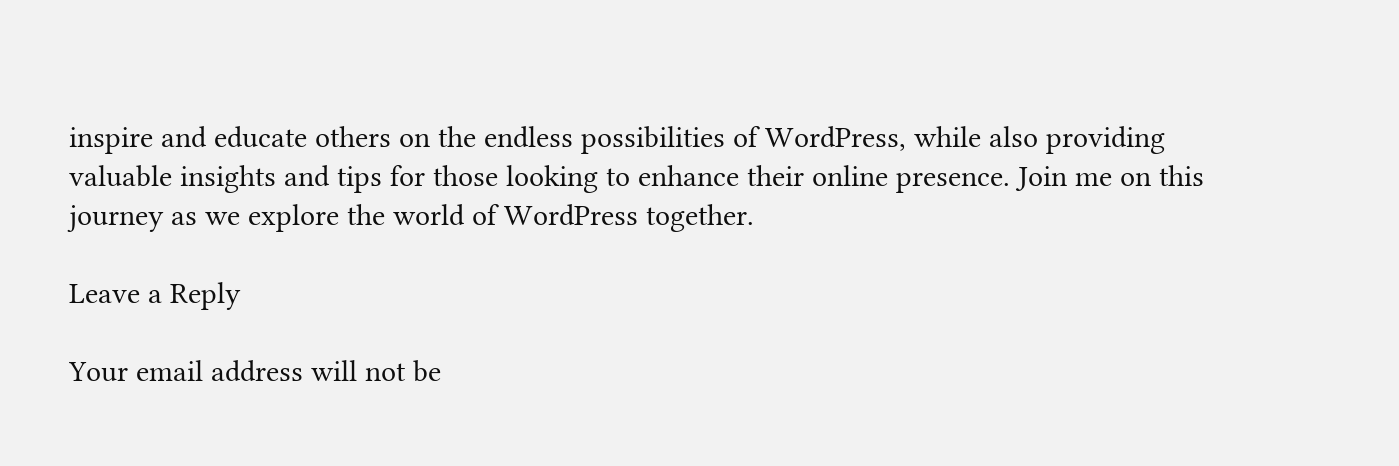inspire and educate others on the endless possibilities of WordPress, while also providing valuable insights and tips for those looking to enhance their online presence. Join me on this journey as we explore the world of WordPress together.

Leave a Reply

Your email address will not be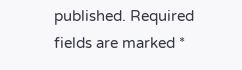published. Required fields are marked *